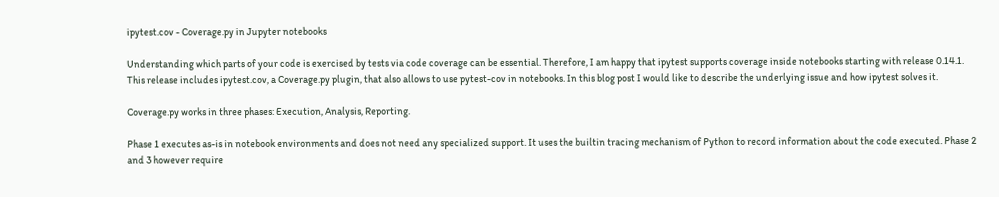ipytest.cov - Coverage.py in Jupyter notebooks

Understanding which parts of your code is exercised by tests via code coverage can be essential. Therefore, I am happy that ipytest supports coverage inside notebooks starting with release 0.14.1. This release includes ipytest.cov, a Coverage.py plugin, that also allows to use pytest-cov in notebooks. In this blog post I would like to describe the underlying issue and how ipytest solves it.

Coverage.py works in three phases: Execution, Analysis, Reporting.

Phase 1 executes as-is in notebook environments and does not need any specialized support. It uses the builtin tracing mechanism of Python to record information about the code executed. Phase 2 and 3 however require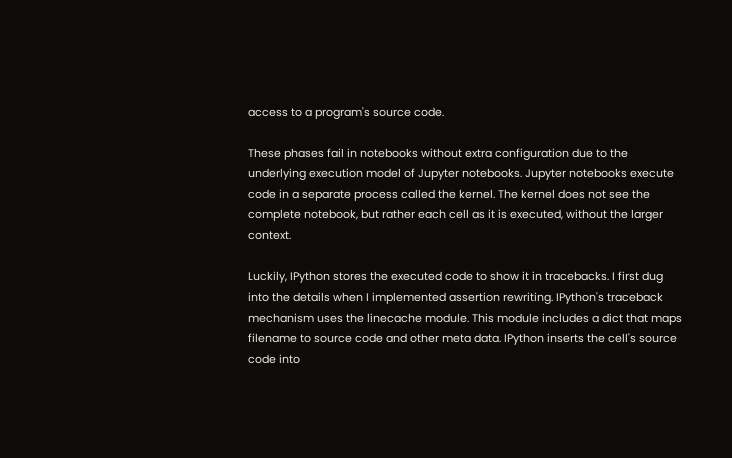access to a program's source code.

These phases fail in notebooks without extra configuration due to the underlying execution model of Jupyter notebooks. Jupyter notebooks execute code in a separate process called the kernel. The kernel does not see the complete notebook, but rather each cell as it is executed, without the larger context.

Luckily, IPython stores the executed code to show it in tracebacks. I first dug into the details when I implemented assertion rewriting. IPython's traceback mechanism uses the linecache module. This module includes a dict that maps filename to source code and other meta data. IPython inserts the cell's source code into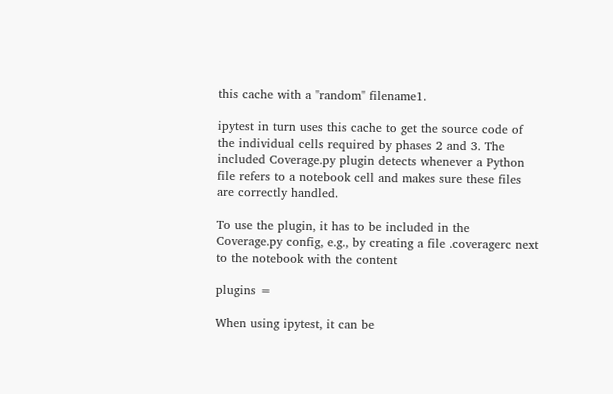this cache with a "random" filename1.

ipytest in turn uses this cache to get the source code of the individual cells required by phases 2 and 3. The included Coverage.py plugin detects whenever a Python file refers to a notebook cell and makes sure these files are correctly handled.

To use the plugin, it has to be included in the Coverage.py config, e.g., by creating a file .coveragerc next to the notebook with the content

plugins =

When using ipytest, it can be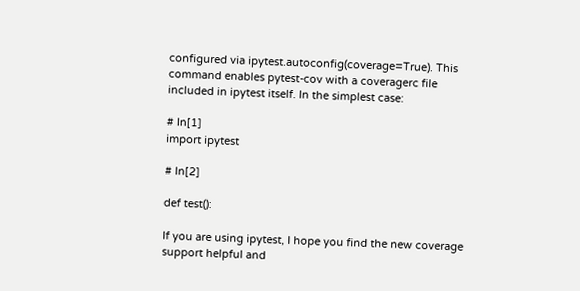configured via ipytest.autoconfig(coverage=True). This command enables pytest-cov with a coveragerc file included in ipytest itself. In the simplest case:

# In[1]
import ipytest

# In[2]

def test():

If you are using ipytest, I hope you find the new coverage support helpful and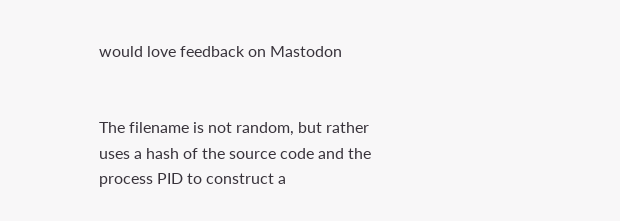would love feedback on Mastodon


The filename is not random, but rather uses a hash of the source code and the process PID to construct a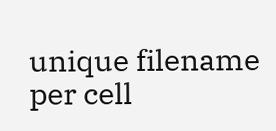unique filename per cell